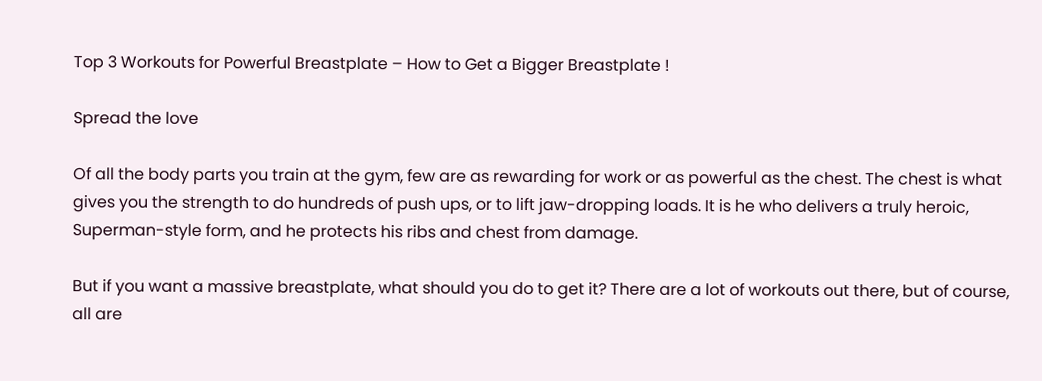Top 3 Workouts for Powerful Breastplate – How to Get a Bigger Breastplate !

Spread the love

Of all the body parts you train at the gym, few are as rewarding for work or as powerful as the chest. The chest is what gives you the strength to do hundreds of push ups, or to lift jaw-dropping loads. It is he who delivers a truly heroic, Superman-style form, and he protects his ribs and chest from damage.

But if you want a massive breastplate, what should you do to get it? There are a lot of workouts out there, but of course, all are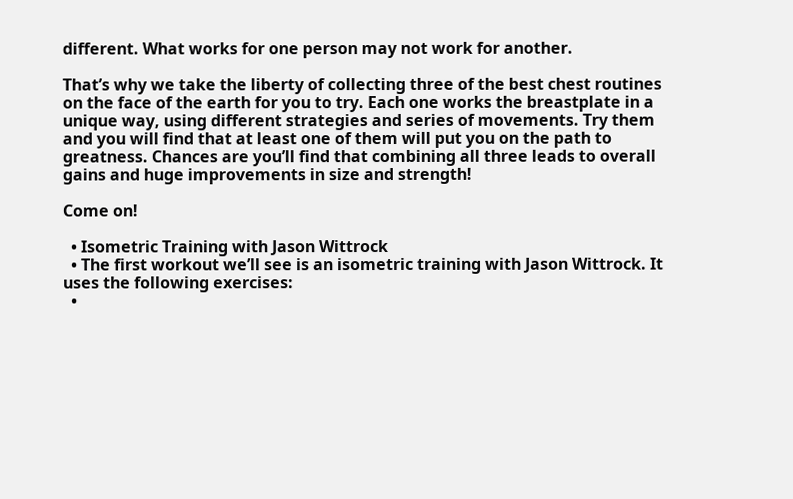different. What works for one person may not work for another.

That’s why we take the liberty of collecting three of the best chest routines on the face of the earth for you to try. Each one works the breastplate in a unique way, using different strategies and series of movements. Try them and you will find that at least one of them will put you on the path to greatness. Chances are you’ll find that combining all three leads to overall gains and huge improvements in size and strength!

Come on!

  • Isometric Training with Jason Wittrock
  • The first workout we’ll see is an isometric training with Jason Wittrock. It uses the following exercises:
  •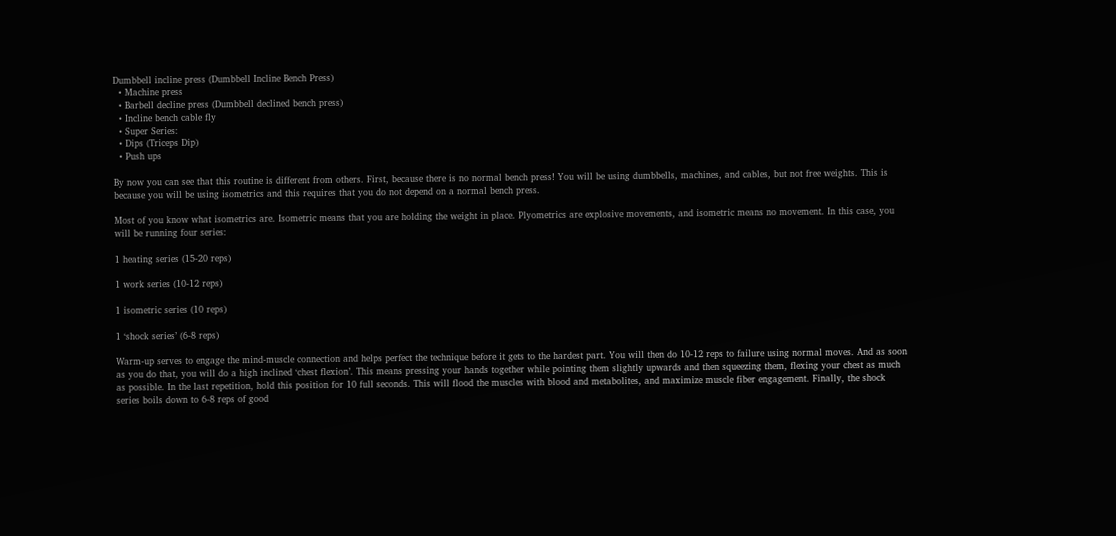Dumbbell incline press (Dumbbell Incline Bench Press)
  • Machine press
  • Barbell decline press (Dumbbell declined bench press)
  • Incline bench cable fly
  • Super Series:
  • Dips (Triceps Dip)
  • Push ups

By now you can see that this routine is different from others. First, because there is no normal bench press! You will be using dumbbells, machines, and cables, but not free weights. This is because you will be using isometrics and this requires that you do not depend on a normal bench press.

Most of you know what isometrics are. Isometric means that you are holding the weight in place. Plyometrics are explosive movements, and isometric means no movement. In this case, you will be running four series:

1 heating series (15-20 reps)

1 work series (10-12 reps)

1 isometric series (10 reps)

1 ‘shock series’ (6-8 reps)

Warm-up serves to engage the mind-muscle connection and helps perfect the technique before it gets to the hardest part. You will then do 10-12 reps to failure using normal moves. And as soon as you do that, you will do a high inclined ‘chest flexion’. This means pressing your hands together while pointing them slightly upwards and then squeezing them, flexing your chest as much as possible. In the last repetition, hold this position for 10 full seconds. This will flood the muscles with blood and metabolites, and maximize muscle fiber engagement. Finally, the shock series boils down to 6-8 reps of good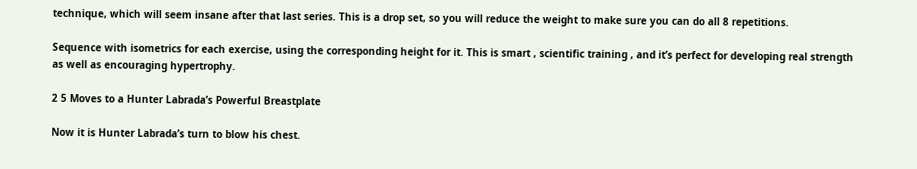technique, which will seem insane after that last series. This is a drop set, so you will reduce the weight to make sure you can do all 8 repetitions.

Sequence with isometrics for each exercise, using the corresponding height for it. This is smart , scientific training , and it’s perfect for developing real strength as well as encouraging hypertrophy.

2 5 Moves to a Hunter Labrada’s Powerful Breastplate

Now it is Hunter Labrada’s turn to blow his chest.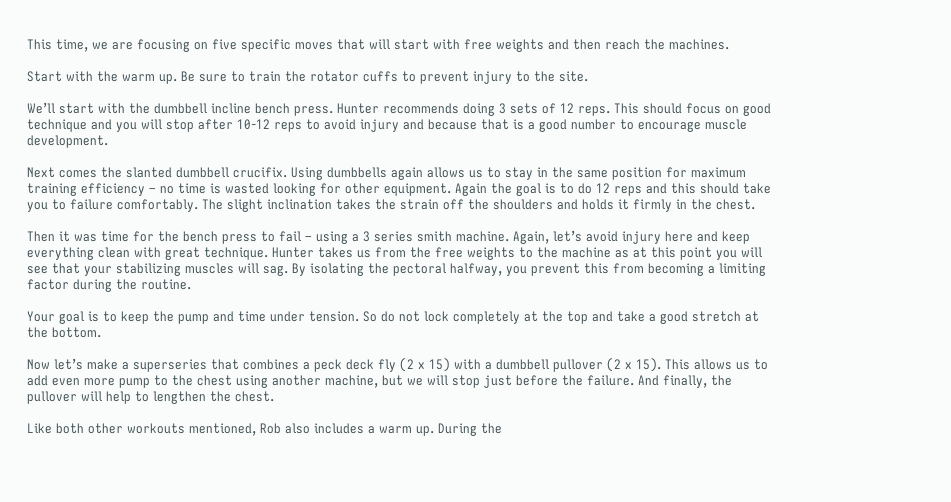This time, we are focusing on five specific moves that will start with free weights and then reach the machines.

Start with the warm up. Be sure to train the rotator cuffs to prevent injury to the site.

We’ll start with the dumbbell incline bench press. Hunter recommends doing 3 sets of 12 reps. This should focus on good technique and you will stop after 10-12 reps to avoid injury and because that is a good number to encourage muscle development.

Next comes the slanted dumbbell crucifix. Using dumbbells again allows us to stay in the same position for maximum training efficiency – no time is wasted looking for other equipment. Again the goal is to do 12 reps and this should take you to failure comfortably. The slight inclination takes the strain off the shoulders and holds it firmly in the chest.

Then it was time for the bench press to fail – using a 3 series smith machine. Again, let’s avoid injury here and keep everything clean with great technique. Hunter takes us from the free weights to the machine as at this point you will see that your stabilizing muscles will sag. By isolating the pectoral halfway, you prevent this from becoming a limiting factor during the routine.

Your goal is to keep the pump and time under tension. So do not lock completely at the top and take a good stretch at the bottom.

Now let’s make a superseries that combines a peck deck fly (2 x 15) with a dumbbell pullover (2 x 15). This allows us to add even more pump to the chest using another machine, but we will stop just before the failure. And finally, the pullover will help to lengthen the chest.

Like both other workouts mentioned, Rob also includes a warm up. During the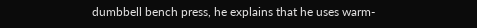dumbbell bench press, he explains that he uses warm-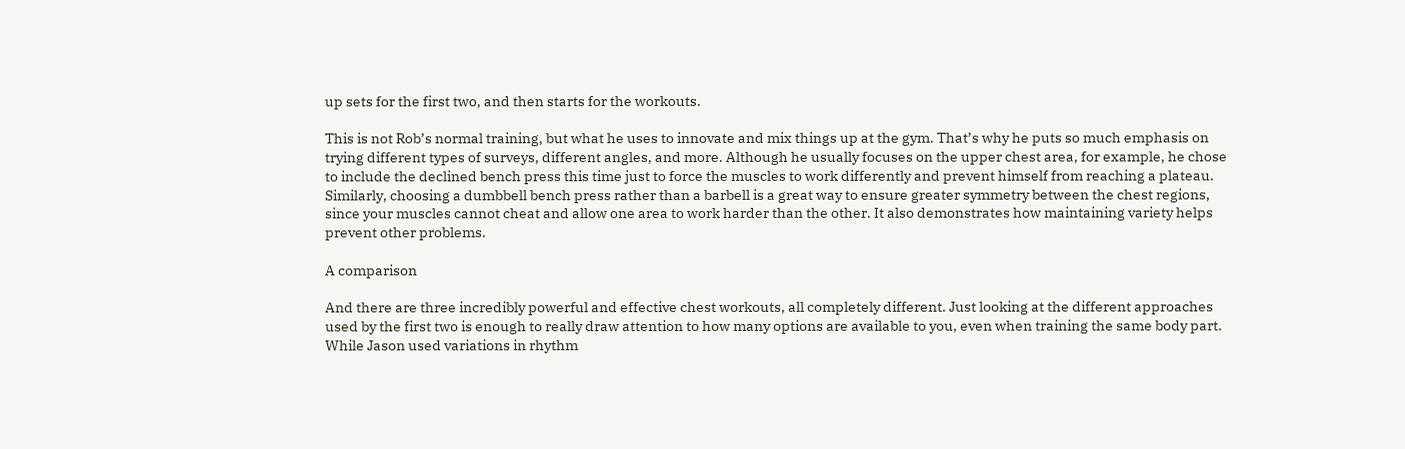up sets for the first two, and then starts for the workouts.

This is not Rob’s normal training, but what he uses to innovate and mix things up at the gym. That’s why he puts so much emphasis on trying different types of surveys, different angles, and more. Although he usually focuses on the upper chest area, for example, he chose to include the declined bench press this time just to force the muscles to work differently and prevent himself from reaching a plateau. Similarly, choosing a dumbbell bench press rather than a barbell is a great way to ensure greater symmetry between the chest regions, since your muscles cannot cheat and allow one area to work harder than the other. It also demonstrates how maintaining variety helps prevent other problems.

A comparison

And there are three incredibly powerful and effective chest workouts, all completely different. Just looking at the different approaches used by the first two is enough to really draw attention to how many options are available to you, even when training the same body part. While Jason used variations in rhythm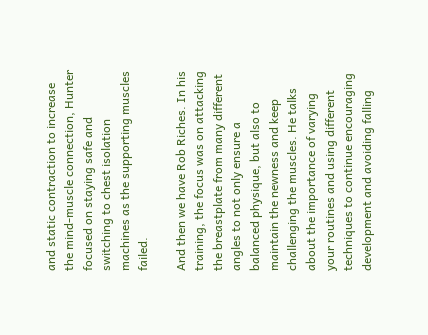and static contraction to increase the mind-muscle connection, Hunter focused on staying safe and switching to chest isolation machines as the supporting muscles failed.

And then we have Rob Riches. In his training, the focus was on attacking the breastplate from many different angles to not only ensure a balanced physique, but also to maintain the newness and keep challenging the muscles. He talks about the importance of varying your routines and using different techniques to continue encouraging development and avoiding falling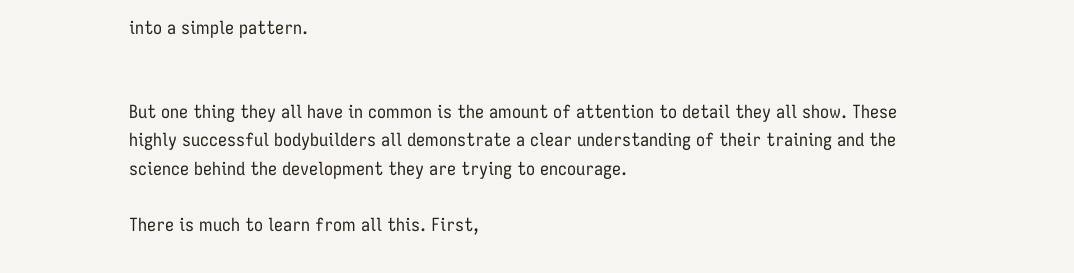into a simple pattern.


But one thing they all have in common is the amount of attention to detail they all show. These highly successful bodybuilders all demonstrate a clear understanding of their training and the science behind the development they are trying to encourage.

There is much to learn from all this. First,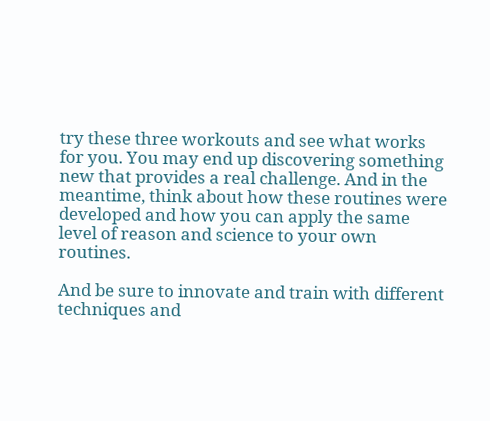try these three workouts and see what works for you. You may end up discovering something new that provides a real challenge. And in the meantime, think about how these routines were developed and how you can apply the same level of reason and science to your own routines.

And be sure to innovate and train with different techniques and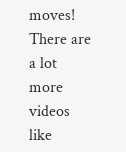moves! There are a lot more videos like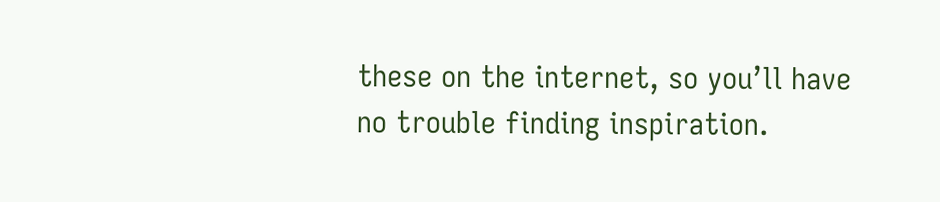these on the internet, so you’ll have no trouble finding inspiration.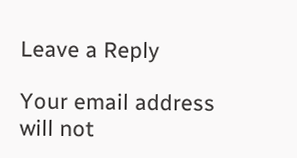Leave a Reply

Your email address will not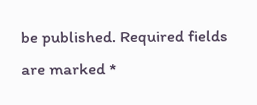be published. Required fields are marked *